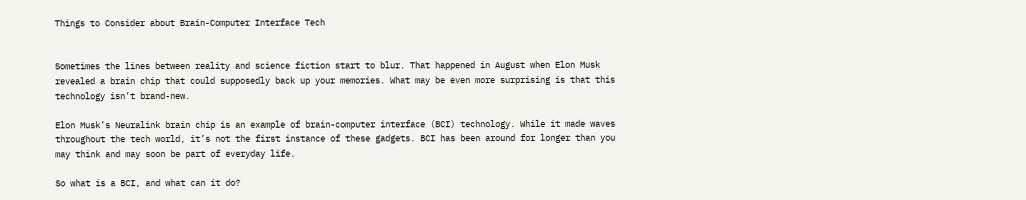Things to Consider about Brain-Computer Interface Tech


Sometimes the lines between reality and science fiction start to blur. That happened in August when Elon Musk revealed a brain chip that could supposedly back up your memories. What may be even more surprising is that this technology isn’t brand-new.

Elon Musk’s Neuralink brain chip is an example of brain-computer interface (BCI) technology. While it made waves throughout the tech world, it’s not the first instance of these gadgets. BCI has been around for longer than you may think and may soon be part of everyday life.

So what is a BCI, and what can it do?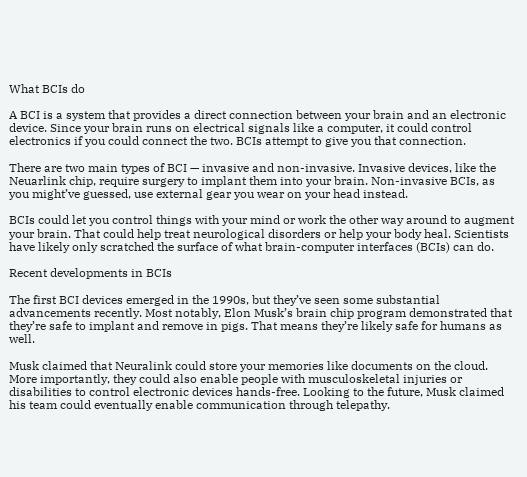What BCIs do

A BCI is a system that provides a direct connection between your brain and an electronic device. Since your brain runs on electrical signals like a computer, it could control electronics if you could connect the two. BCIs attempt to give you that connection.

There are two main types of BCI — invasive and non-invasive. Invasive devices, like the Neuarlink chip, require surgery to implant them into your brain. Non-invasive BCIs, as you might’ve guessed, use external gear you wear on your head instead.

BCIs could let you control things with your mind or work the other way around to augment your brain. That could help treat neurological disorders or help your body heal. Scientists have likely only scratched the surface of what brain-computer interfaces (BCIs) can do.

Recent developments in BCIs

The first BCI devices emerged in the 1990s, but they’ve seen some substantial advancements recently. Most notably, Elon Musk’s brain chip program demonstrated that they’re safe to implant and remove in pigs. That means they’re likely safe for humans as well.

Musk claimed that Neuralink could store your memories like documents on the cloud. More importantly, they could also enable people with musculoskeletal injuries or disabilities to control electronic devices hands-free. Looking to the future, Musk claimed his team could eventually enable communication through telepathy.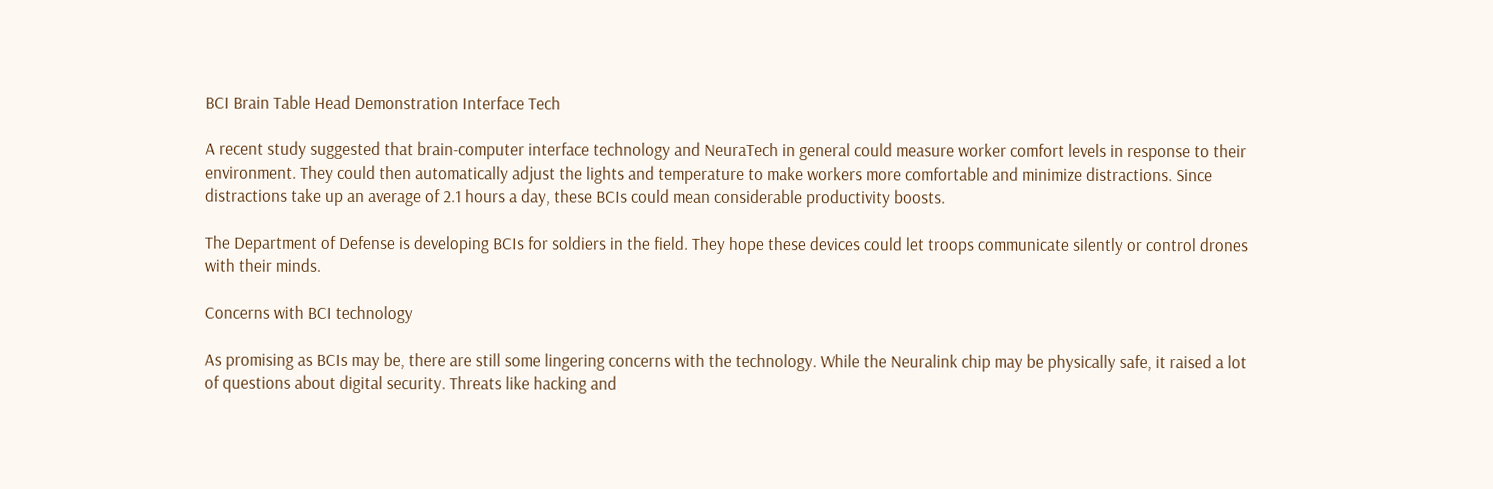BCI Brain Table Head Demonstration Interface Tech

A recent study suggested that brain-computer interface technology and NeuraTech in general could measure worker comfort levels in response to their environment. They could then automatically adjust the lights and temperature to make workers more comfortable and minimize distractions. Since distractions take up an average of 2.1 hours a day, these BCIs could mean considerable productivity boosts.

The Department of Defense is developing BCIs for soldiers in the field. They hope these devices could let troops communicate silently or control drones with their minds.

Concerns with BCI technology

As promising as BCIs may be, there are still some lingering concerns with the technology. While the Neuralink chip may be physically safe, it raised a lot of questions about digital security. Threats like hacking and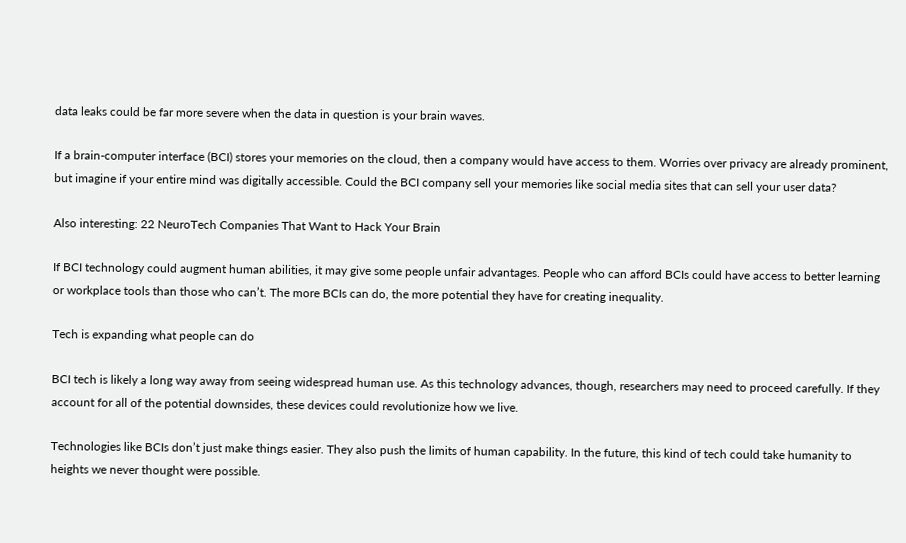data leaks could be far more severe when the data in question is your brain waves.

If a brain-computer interface (BCI) stores your memories on the cloud, then a company would have access to them. Worries over privacy are already prominent, but imagine if your entire mind was digitally accessible. Could the BCI company sell your memories like social media sites that can sell your user data?

Also interesting: 22 NeuroTech Companies That Want to Hack Your Brain

If BCI technology could augment human abilities, it may give some people unfair advantages. People who can afford BCIs could have access to better learning or workplace tools than those who can’t. The more BCIs can do, the more potential they have for creating inequality.

Tech is expanding what people can do

BCI tech is likely a long way away from seeing widespread human use. As this technology advances, though, researchers may need to proceed carefully. If they account for all of the potential downsides, these devices could revolutionize how we live.

Technologies like BCIs don’t just make things easier. They also push the limits of human capability. In the future, this kind of tech could take humanity to heights we never thought were possible.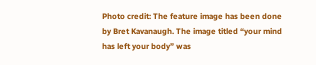Photo credit: The feature image has been done by Bret Kavanaugh. The image titled “your mind has left your body” was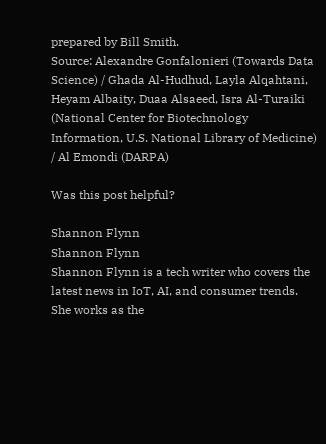prepared by Bill Smith.
Source: Alexandre Gonfalonieri (Towards Data Science) / Ghada Al-Hudhud, Layla Alqahtani, Heyam Albaity, Duaa Alsaeed, Isra Al-Turaiki (National Center for Biotechnology Information, U.S. National Library of Medicine) / Al Emondi (DARPA)

Was this post helpful?

Shannon Flynn
Shannon Flynn
Shannon Flynn is a tech writer who covers the latest news in IoT, AI, and consumer trends. She works as the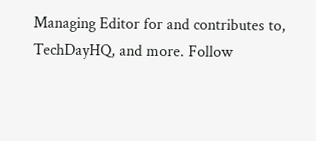Managing Editor for and contributes to, TechDayHQ, and more. Follow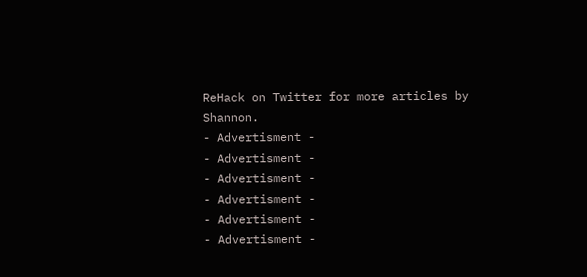ReHack on Twitter for more articles by Shannon.
- Advertisment -
- Advertisment -
- Advertisment -
- Advertisment -
- Advertisment -
- Advertisment -